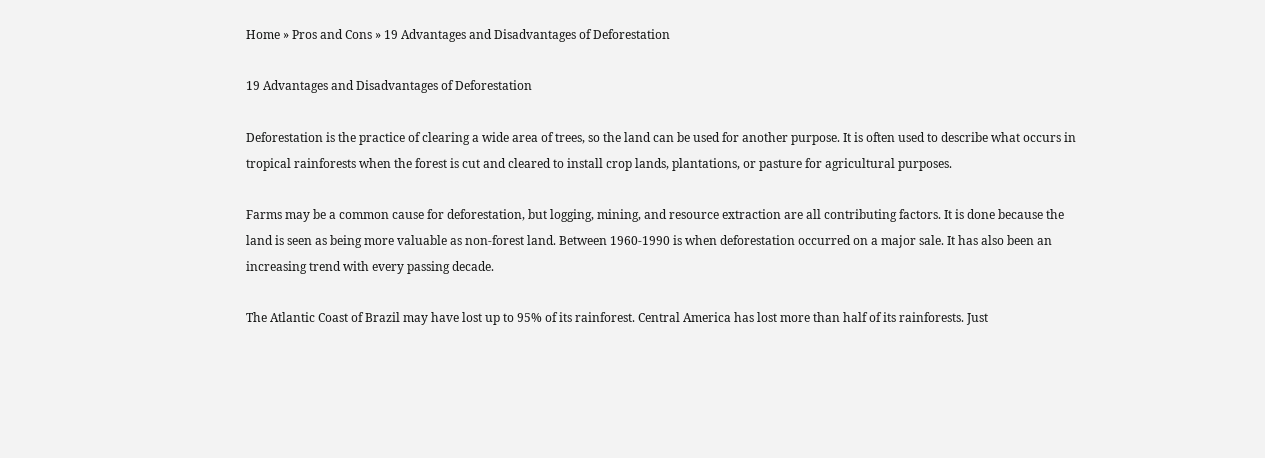Home » Pros and Cons » 19 Advantages and Disadvantages of Deforestation

19 Advantages and Disadvantages of Deforestation

Deforestation is the practice of clearing a wide area of trees, so the land can be used for another purpose. It is often used to describe what occurs in tropical rainforests when the forest is cut and cleared to install crop lands, plantations, or pasture for agricultural purposes.

Farms may be a common cause for deforestation, but logging, mining, and resource extraction are all contributing factors. It is done because the land is seen as being more valuable as non-forest land. Between 1960-1990 is when deforestation occurred on a major sale. It has also been an increasing trend with every passing decade.

The Atlantic Coast of Brazil may have lost up to 95% of its rainforest. Central America has lost more than half of its rainforests. Just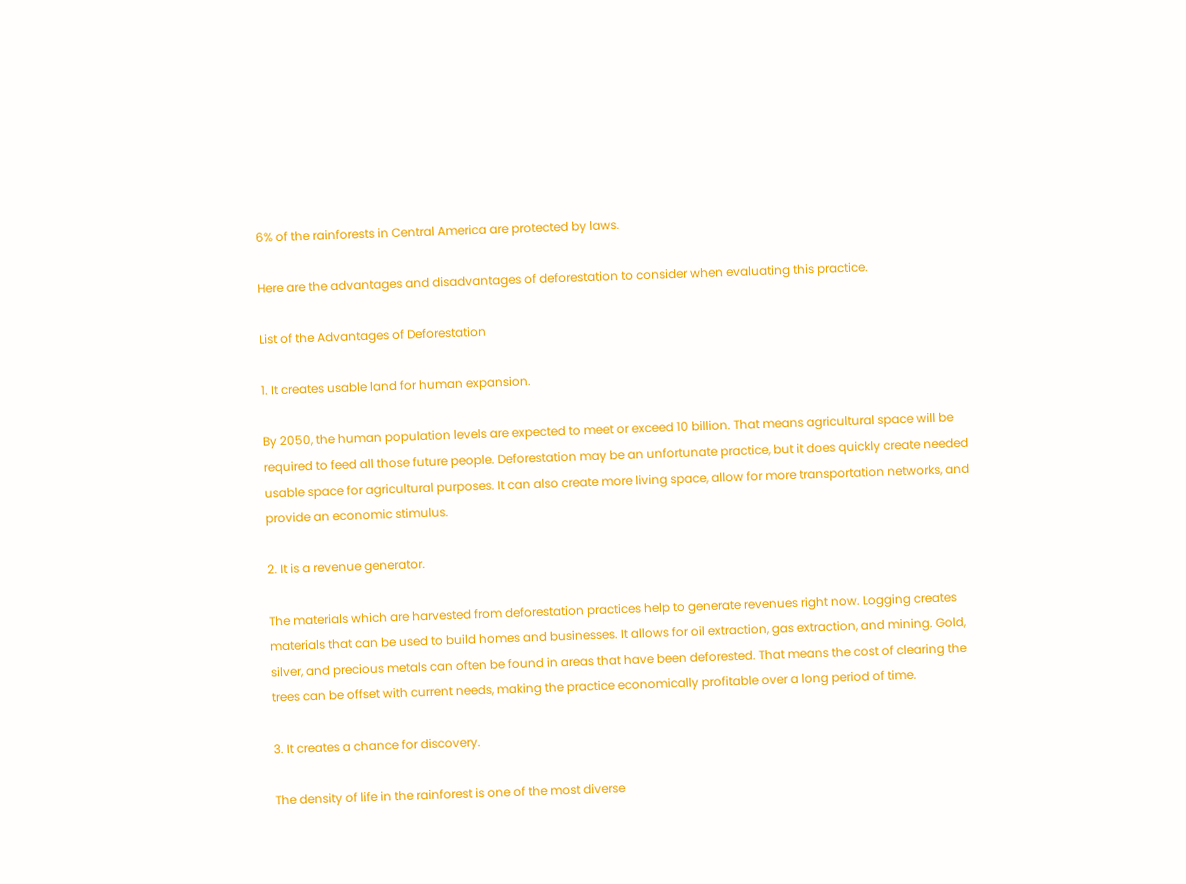6% of the rainforests in Central America are protected by laws.

Here are the advantages and disadvantages of deforestation to consider when evaluating this practice.

List of the Advantages of Deforestation

1. It creates usable land for human expansion.

By 2050, the human population levels are expected to meet or exceed 10 billion. That means agricultural space will be required to feed all those future people. Deforestation may be an unfortunate practice, but it does quickly create needed usable space for agricultural purposes. It can also create more living space, allow for more transportation networks, and provide an economic stimulus.

2. It is a revenue generator.

The materials which are harvested from deforestation practices help to generate revenues right now. Logging creates materials that can be used to build homes and businesses. It allows for oil extraction, gas extraction, and mining. Gold, silver, and precious metals can often be found in areas that have been deforested. That means the cost of clearing the trees can be offset with current needs, making the practice economically profitable over a long period of time.

3. It creates a chance for discovery.

The density of life in the rainforest is one of the most diverse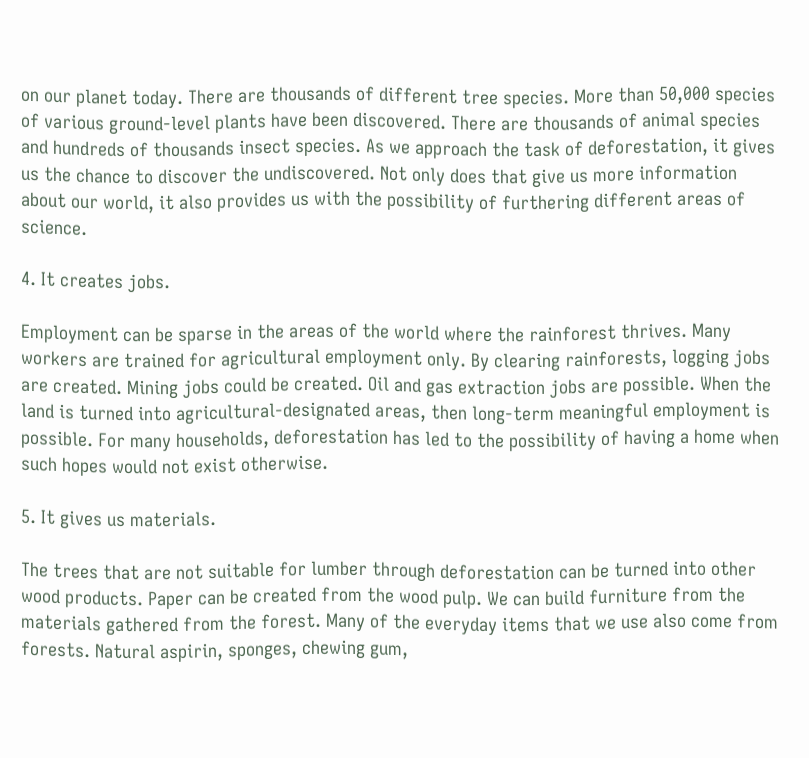on our planet today. There are thousands of different tree species. More than 50,000 species of various ground-level plants have been discovered. There are thousands of animal species and hundreds of thousands insect species. As we approach the task of deforestation, it gives us the chance to discover the undiscovered. Not only does that give us more information about our world, it also provides us with the possibility of furthering different areas of science.

4. It creates jobs.

Employment can be sparse in the areas of the world where the rainforest thrives. Many workers are trained for agricultural employment only. By clearing rainforests, logging jobs are created. Mining jobs could be created. Oil and gas extraction jobs are possible. When the land is turned into agricultural-designated areas, then long-term meaningful employment is possible. For many households, deforestation has led to the possibility of having a home when such hopes would not exist otherwise.

5. It gives us materials.

The trees that are not suitable for lumber through deforestation can be turned into other wood products. Paper can be created from the wood pulp. We can build furniture from the materials gathered from the forest. Many of the everyday items that we use also come from forests. Natural aspirin, sponges, chewing gum,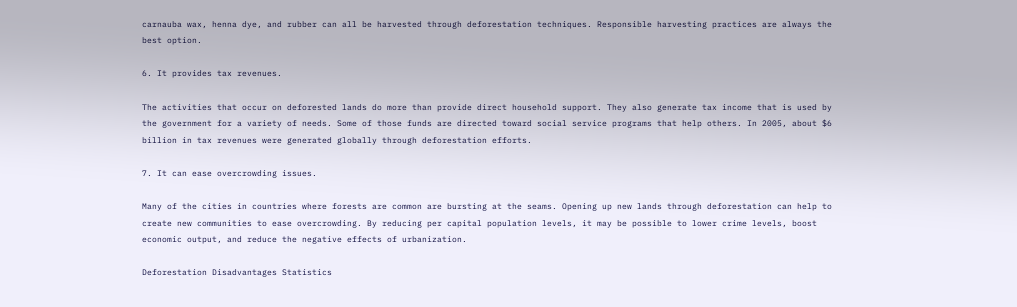carnauba wax, henna dye, and rubber can all be harvested through deforestation techniques. Responsible harvesting practices are always the best option.

6. It provides tax revenues.

The activities that occur on deforested lands do more than provide direct household support. They also generate tax income that is used by the government for a variety of needs. Some of those funds are directed toward social service programs that help others. In 2005, about $6 billion in tax revenues were generated globally through deforestation efforts.

7. It can ease overcrowding issues.

Many of the cities in countries where forests are common are bursting at the seams. Opening up new lands through deforestation can help to create new communities to ease overcrowding. By reducing per capital population levels, it may be possible to lower crime levels, boost economic output, and reduce the negative effects of urbanization.

Deforestation Disadvantages Statistics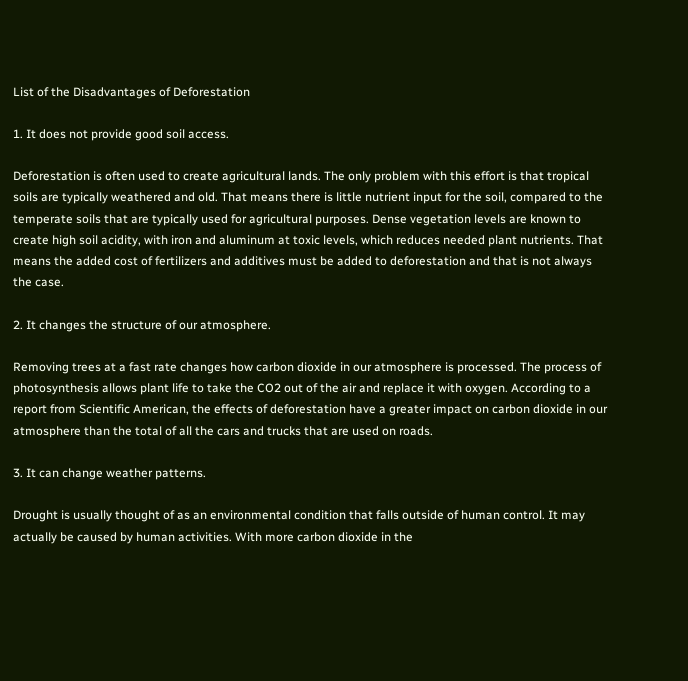List of the Disadvantages of Deforestation

1. It does not provide good soil access.

Deforestation is often used to create agricultural lands. The only problem with this effort is that tropical soils are typically weathered and old. That means there is little nutrient input for the soil, compared to the temperate soils that are typically used for agricultural purposes. Dense vegetation levels are known to create high soil acidity, with iron and aluminum at toxic levels, which reduces needed plant nutrients. That means the added cost of fertilizers and additives must be added to deforestation and that is not always the case.

2. It changes the structure of our atmosphere.

Removing trees at a fast rate changes how carbon dioxide in our atmosphere is processed. The process of photosynthesis allows plant life to take the CO2 out of the air and replace it with oxygen. According to a report from Scientific American, the effects of deforestation have a greater impact on carbon dioxide in our atmosphere than the total of all the cars and trucks that are used on roads.

3. It can change weather patterns.

Drought is usually thought of as an environmental condition that falls outside of human control. It may actually be caused by human activities. With more carbon dioxide in the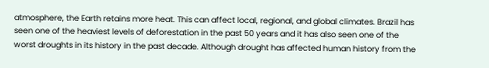atmosphere, the Earth retains more heat. This can affect local, regional, and global climates. Brazil has seen one of the heaviest levels of deforestation in the past 50 years and it has also seen one of the worst droughts in its history in the past decade. Although drought has affected human history from the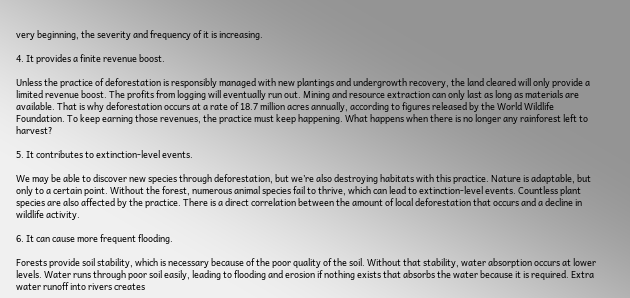very beginning, the severity and frequency of it is increasing.

4. It provides a finite revenue boost.

Unless the practice of deforestation is responsibly managed with new plantings and undergrowth recovery, the land cleared will only provide a limited revenue boost. The profits from logging will eventually run out. Mining and resource extraction can only last as long as materials are available. That is why deforestation occurs at a rate of 18.7 million acres annually, according to figures released by the World Wildlife Foundation. To keep earning those revenues, the practice must keep happening. What happens when there is no longer any rainforest left to harvest?

5. It contributes to extinction-level events.

We may be able to discover new species through deforestation, but we’re also destroying habitats with this practice. Nature is adaptable, but only to a certain point. Without the forest, numerous animal species fail to thrive, which can lead to extinction-level events. Countless plant species are also affected by the practice. There is a direct correlation between the amount of local deforestation that occurs and a decline in wildlife activity.

6. It can cause more frequent flooding.

Forests provide soil stability, which is necessary because of the poor quality of the soil. Without that stability, water absorption occurs at lower levels. Water runs through poor soil easily, leading to flooding and erosion if nothing exists that absorbs the water because it is required. Extra water runoff into rivers creates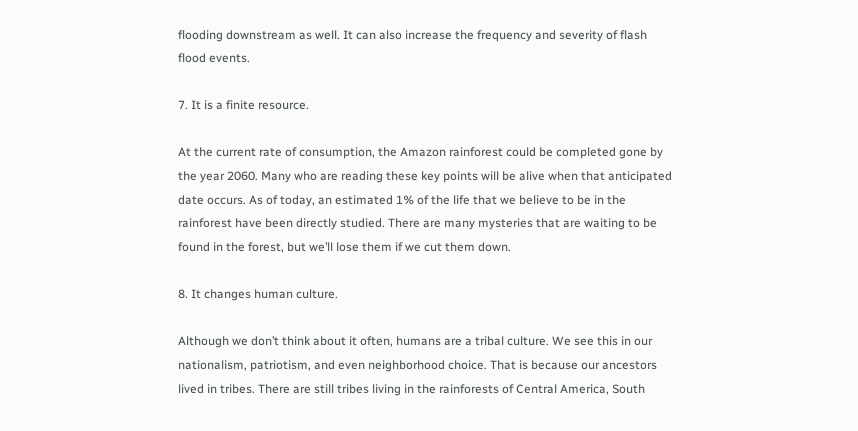flooding downstream as well. It can also increase the frequency and severity of flash flood events.

7. It is a finite resource.

At the current rate of consumption, the Amazon rainforest could be completed gone by the year 2060. Many who are reading these key points will be alive when that anticipated date occurs. As of today, an estimated 1% of the life that we believe to be in the rainforest have been directly studied. There are many mysteries that are waiting to be found in the forest, but we’ll lose them if we cut them down.

8. It changes human culture.

Although we don’t think about it often, humans are a tribal culture. We see this in our nationalism, patriotism, and even neighborhood choice. That is because our ancestors lived in tribes. There are still tribes living in the rainforests of Central America, South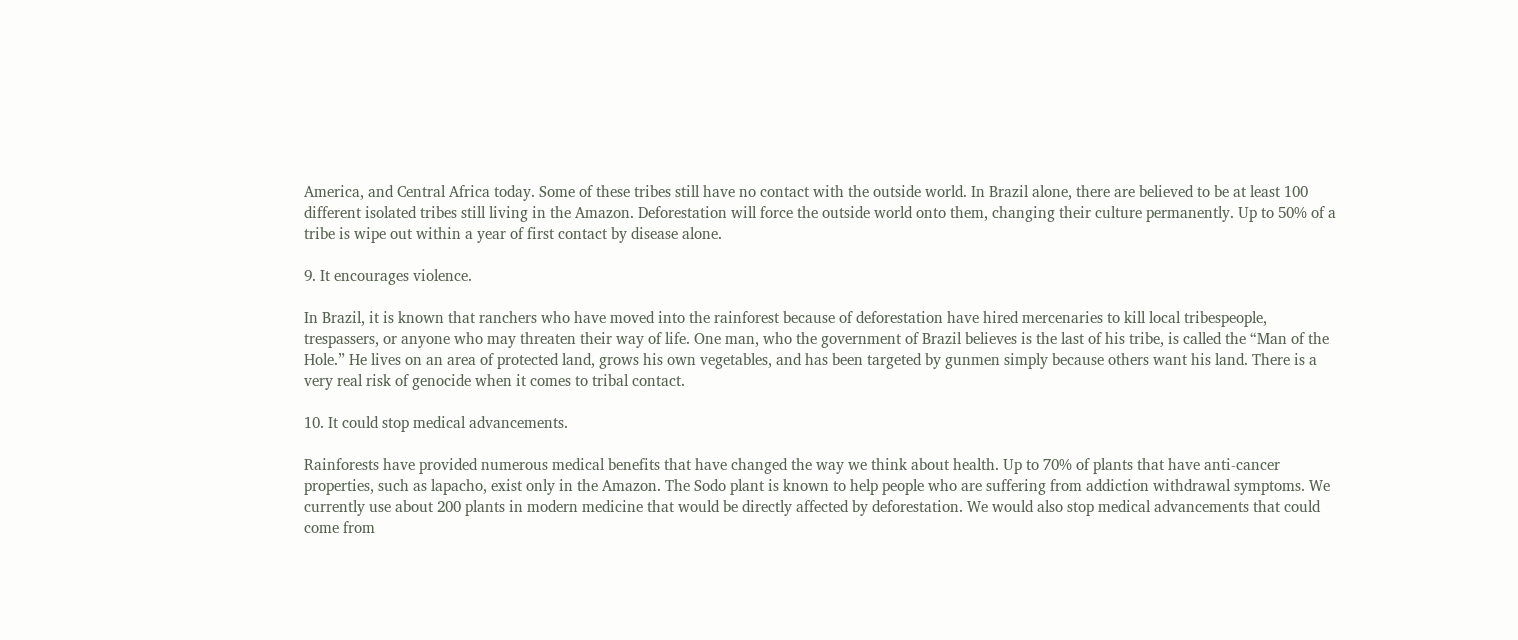America, and Central Africa today. Some of these tribes still have no contact with the outside world. In Brazil alone, there are believed to be at least 100 different isolated tribes still living in the Amazon. Deforestation will force the outside world onto them, changing their culture permanently. Up to 50% of a tribe is wipe out within a year of first contact by disease alone.

9. It encourages violence.

In Brazil, it is known that ranchers who have moved into the rainforest because of deforestation have hired mercenaries to kill local tribespeople, trespassers, or anyone who may threaten their way of life. One man, who the government of Brazil believes is the last of his tribe, is called the “Man of the Hole.” He lives on an area of protected land, grows his own vegetables, and has been targeted by gunmen simply because others want his land. There is a very real risk of genocide when it comes to tribal contact.

10. It could stop medical advancements.

Rainforests have provided numerous medical benefits that have changed the way we think about health. Up to 70% of plants that have anti-cancer properties, such as lapacho, exist only in the Amazon. The Sodo plant is known to help people who are suffering from addiction withdrawal symptoms. We currently use about 200 plants in modern medicine that would be directly affected by deforestation. We would also stop medical advancements that could come from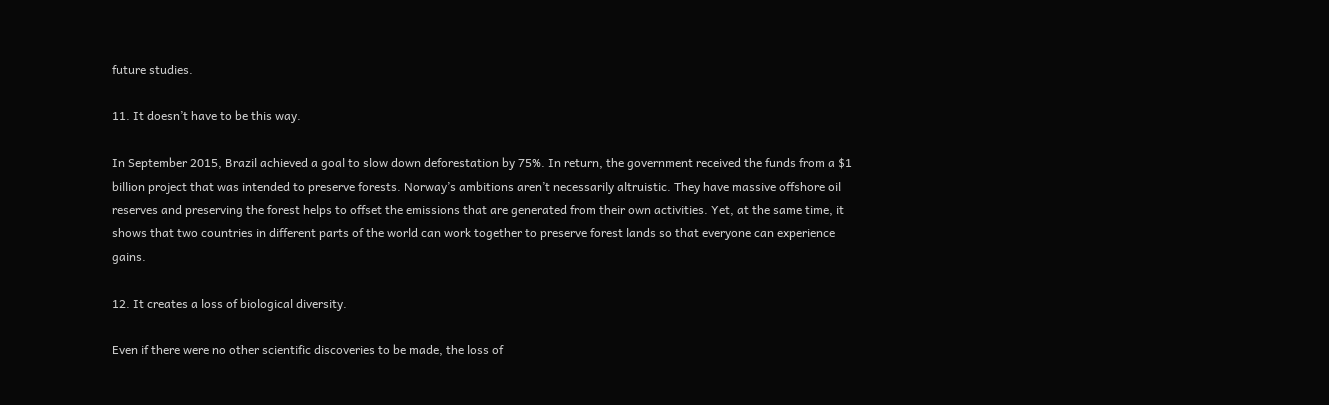future studies.

11. It doesn’t have to be this way.

In September 2015, Brazil achieved a goal to slow down deforestation by 75%. In return, the government received the funds from a $1 billion project that was intended to preserve forests. Norway’s ambitions aren’t necessarily altruistic. They have massive offshore oil reserves and preserving the forest helps to offset the emissions that are generated from their own activities. Yet, at the same time, it shows that two countries in different parts of the world can work together to preserve forest lands so that everyone can experience gains.

12. It creates a loss of biological diversity.

Even if there were no other scientific discoveries to be made, the loss of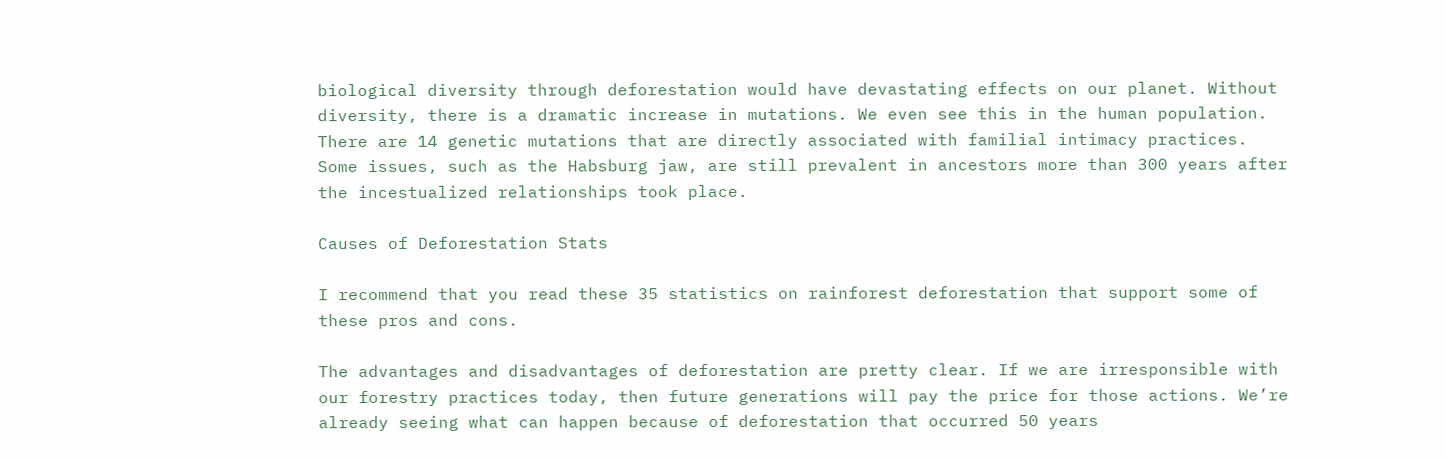biological diversity through deforestation would have devastating effects on our planet. Without diversity, there is a dramatic increase in mutations. We even see this in the human population. There are 14 genetic mutations that are directly associated with familial intimacy practices. Some issues, such as the Habsburg jaw, are still prevalent in ancestors more than 300 years after the incestualized relationships took place.

Causes of Deforestation Stats

I recommend that you read these 35 statistics on rainforest deforestation that support some of these pros and cons.

The advantages and disadvantages of deforestation are pretty clear. If we are irresponsible with our forestry practices today, then future generations will pay the price for those actions. We’re already seeing what can happen because of deforestation that occurred 50 years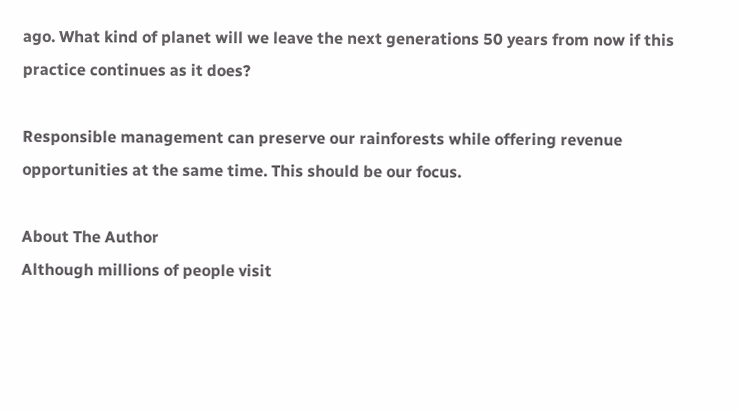ago. What kind of planet will we leave the next generations 50 years from now if this practice continues as it does?

Responsible management can preserve our rainforests while offering revenue opportunities at the same time. This should be our focus.

About The Author
Although millions of people visit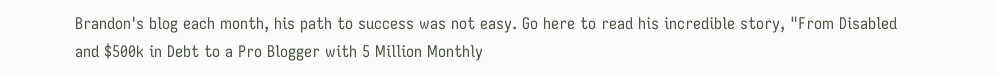Brandon's blog each month, his path to success was not easy. Go here to read his incredible story, "From Disabled and $500k in Debt to a Pro Blogger with 5 Million Monthly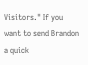Visitors." If you want to send Brandon a quick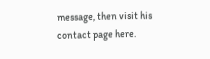message, then visit his contact page here.